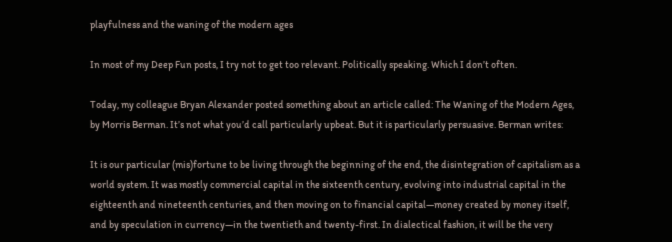playfulness and the waning of the modern ages

In most of my Deep Fun posts, I try not to get too relevant. Politically speaking. Which I don’t often.

Today, my colleague Bryan Alexander posted something about an article called: The Waning of the Modern Ages, by Morris Berman. It’s not what you’d call particularly upbeat. But it is particularly persuasive. Berman writes:

It is our particular (mis)fortune to be living through the beginning of the end, the disintegration of capitalism as a world system. It was mostly commercial capital in the sixteenth century, evolving into industrial capital in the eighteenth and nineteenth centuries, and then moving on to financial capital—money created by money itself, and by speculation in currency—in the twentieth and twenty-first. In dialectical fashion, it will be the very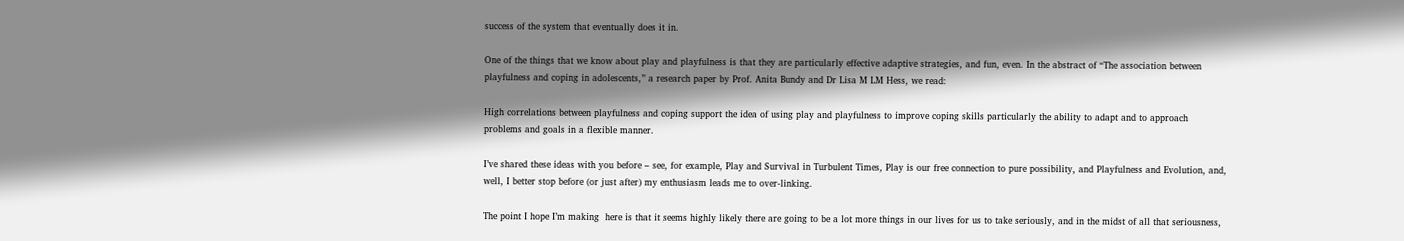success of the system that eventually does it in.

One of the things that we know about play and playfulness is that they are particularly effective adaptive strategies, and fun, even. In the abstract of “The association between playfulness and coping in adolescents,” a research paper by Prof. Anita Bundy and Dr Lisa M LM Hess, we read:

High correlations between playfulness and coping support the idea of using play and playfulness to improve coping skills particularly the ability to adapt and to approach problems and goals in a flexible manner.

I’ve shared these ideas with you before – see, for example, Play and Survival in Turbulent Times, Play is our free connection to pure possibility, and Playfulness and Evolution, and, well, I better stop before (or just after) my enthusiasm leads me to over-linking.

The point I hope I’m making  here is that it seems highly likely there are going to be a lot more things in our lives for us to take seriously, and in the midst of all that seriousness,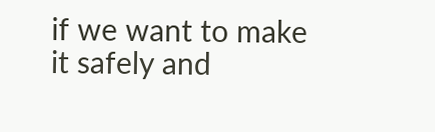if we want to make it safely and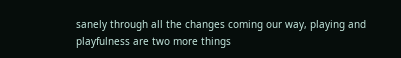sanely through all the changes coming our way, playing and playfulness are two more things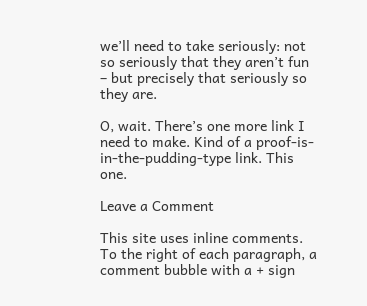we’ll need to take seriously: not so seriously that they aren’t fun – but precisely that seriously so they are.

O, wait. There’s one more link I need to make. Kind of a proof-is-in-the-pudding-type link. This one.

Leave a Comment

This site uses inline comments. To the right of each paragraph, a comment bubble with a + sign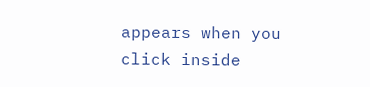appears when you click inside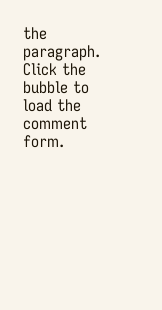the paragraph. Click the bubble to load the comment form.